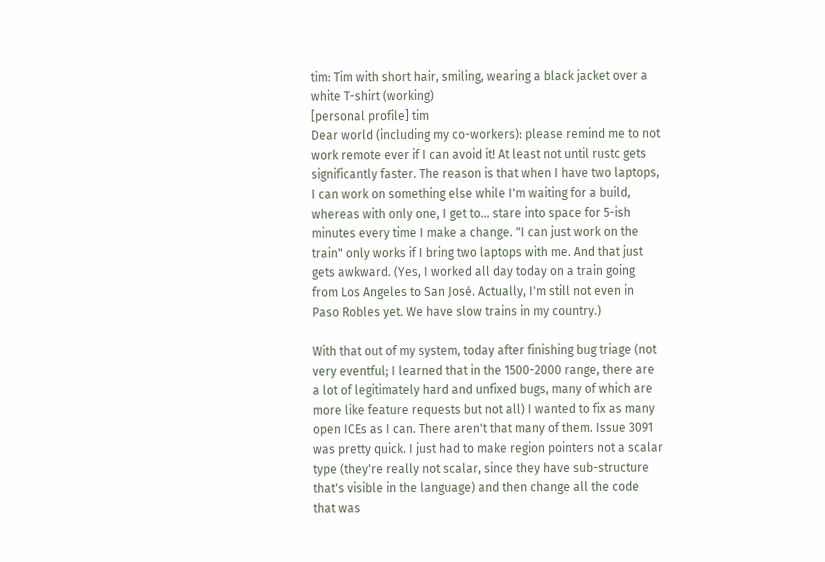tim: Tim with short hair, smiling, wearing a black jacket over a white T-shirt (working)
[personal profile] tim
Dear world (including my co-workers): please remind me to not work remote ever if I can avoid it! At least not until rustc gets significantly faster. The reason is that when I have two laptops, I can work on something else while I'm waiting for a build, whereas with only one, I get to... stare into space for 5-ish minutes every time I make a change. "I can just work on the train" only works if I bring two laptops with me. And that just gets awkward. (Yes, I worked all day today on a train going from Los Angeles to San José. Actually, I'm still not even in Paso Robles yet. We have slow trains in my country.)

With that out of my system, today after finishing bug triage (not very eventful; I learned that in the 1500-2000 range, there are a lot of legitimately hard and unfixed bugs, many of which are more like feature requests but not all) I wanted to fix as many open ICEs as I can. There aren't that many of them. Issue 3091 was pretty quick. I just had to make region pointers not a scalar type (they're really not scalar, since they have sub-structure that's visible in the language) and then change all the code that was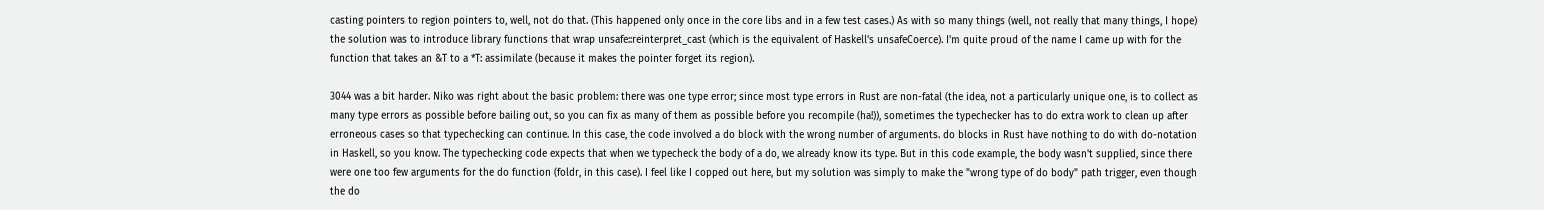casting pointers to region pointers to, well, not do that. (This happened only once in the core libs and in a few test cases.) As with so many things (well, not really that many things, I hope) the solution was to introduce library functions that wrap unsafe::reinterpret_cast (which is the equivalent of Haskell's unsafeCoerce). I'm quite proud of the name I came up with for the function that takes an &T to a *T: assimilate (because it makes the pointer forget its region).

3044 was a bit harder. Niko was right about the basic problem: there was one type error; since most type errors in Rust are non-fatal (the idea, not a particularly unique one, is to collect as many type errors as possible before bailing out, so you can fix as many of them as possible before you recompile (ha!)), sometimes the typechecker has to do extra work to clean up after erroneous cases so that typechecking can continue. In this case, the code involved a do block with the wrong number of arguments. do blocks in Rust have nothing to do with do-notation in Haskell, so you know. The typechecking code expects that when we typecheck the body of a do, we already know its type. But in this code example, the body wasn't supplied, since there were one too few arguments for the do function (foldr, in this case). I feel like I copped out here, but my solution was simply to make the "wrong type of do body" path trigger, even though the do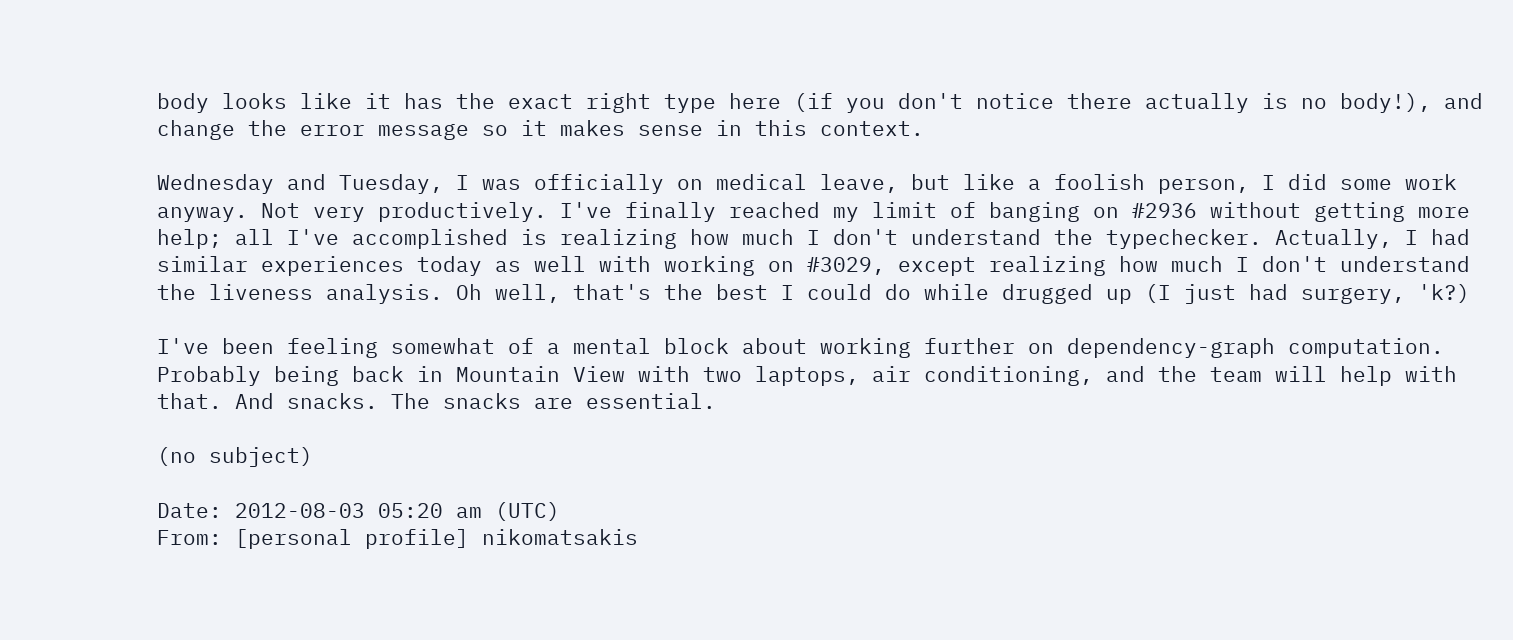body looks like it has the exact right type here (if you don't notice there actually is no body!), and change the error message so it makes sense in this context.

Wednesday and Tuesday, I was officially on medical leave, but like a foolish person, I did some work anyway. Not very productively. I've finally reached my limit of banging on #2936 without getting more help; all I've accomplished is realizing how much I don't understand the typechecker. Actually, I had similar experiences today as well with working on #3029, except realizing how much I don't understand the liveness analysis. Oh well, that's the best I could do while drugged up (I just had surgery, 'k?)

I've been feeling somewhat of a mental block about working further on dependency-graph computation. Probably being back in Mountain View with two laptops, air conditioning, and the team will help with that. And snacks. The snacks are essential.

(no subject)

Date: 2012-08-03 05:20 am (UTC)
From: [personal profile] nikomatsakis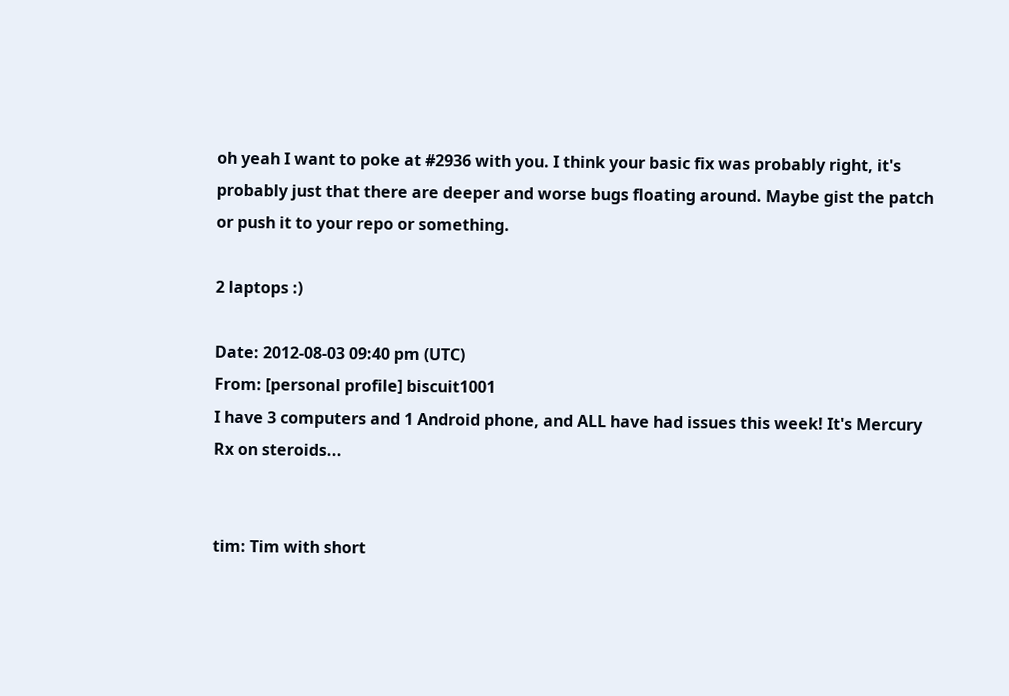oh yeah I want to poke at #2936 with you. I think your basic fix was probably right, it's probably just that there are deeper and worse bugs floating around. Maybe gist the patch or push it to your repo or something.

2 laptops :)

Date: 2012-08-03 09:40 pm (UTC)
From: [personal profile] biscuit1001
I have 3 computers and 1 Android phone, and ALL have had issues this week! It's Mercury Rx on steroids...


tim: Tim with short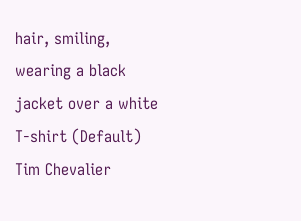hair, smiling, wearing a black jacket over a white T-shirt (Default)
Tim Chevalier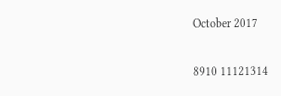October 2017

8910 11121314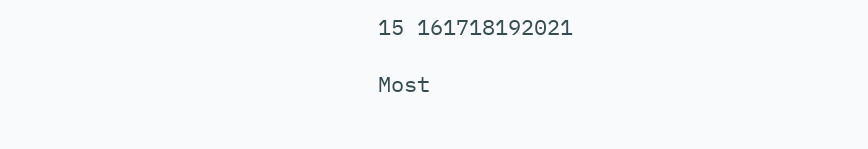15 161718192021

Most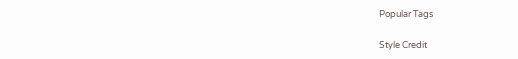Popular Tags

Style Credit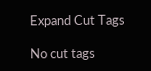Expand Cut Tags

No cut tags